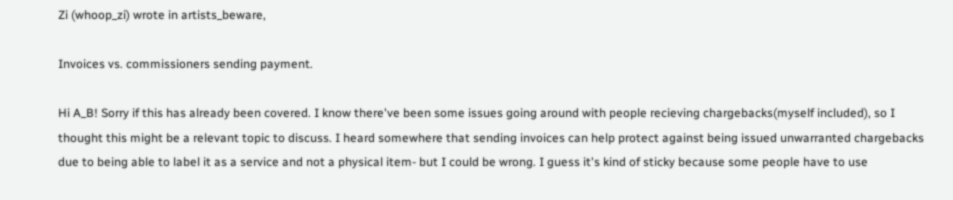Zi (whoop_zi) wrote in artists_beware,

Invoices vs. commissioners sending payment.

Hi A_B! Sorry if this has already been covered. I know there've been some issues going around with people recieving chargebacks(myself included), so I thought this might be a relevant topic to discuss. I heard somewhere that sending invoices can help protect against being issued unwarranted chargebacks due to being able to label it as a service and not a physical item- but I could be wrong. I guess it's kind of sticky because some people have to use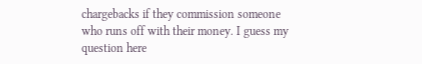chargebacks if they commission someone who runs off with their money. I guess my question here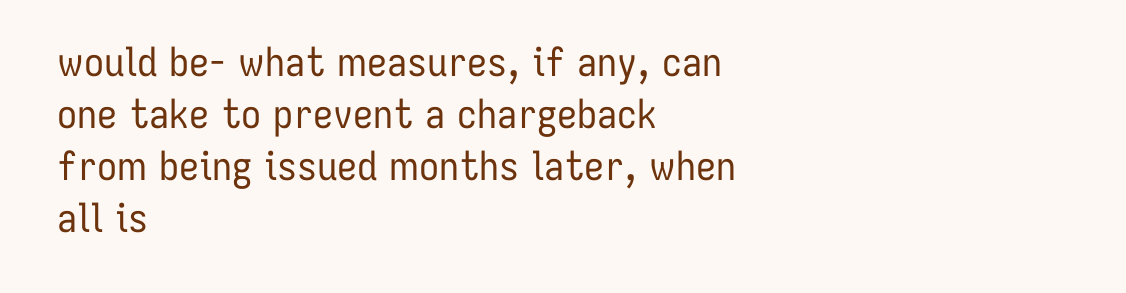would be- what measures, if any, can one take to prevent a chargeback from being issued months later, when all is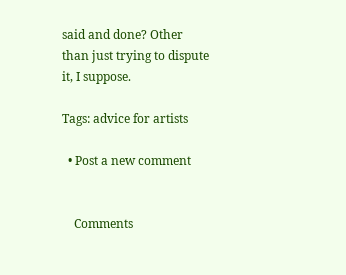said and done? Other than just trying to dispute it, I suppose.

Tags: advice for artists

  • Post a new comment


    Comments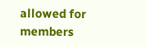allowed for members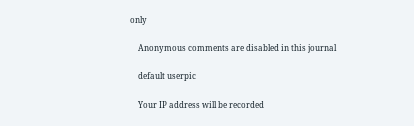only

    Anonymous comments are disabled in this journal

    default userpic

    Your IP address will be recorded